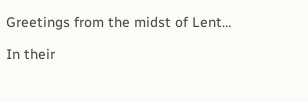Greetings from the midst of Lent…

In their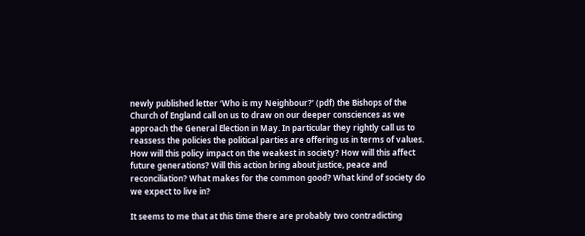newly published letter ‘Who is my Neighbour?’ (pdf) the Bishops of the Church of England call on us to draw on our deeper consciences as we approach the General Election in May. In particular they rightly call us to reassess the policies the political parties are offering us in terms of values. How will this policy impact on the weakest in society? How will this affect future generations? Will this action bring about justice, peace and reconciliation? What makes for the common good? What kind of society do we expect to live in?

It seems to me that at this time there are probably two contradicting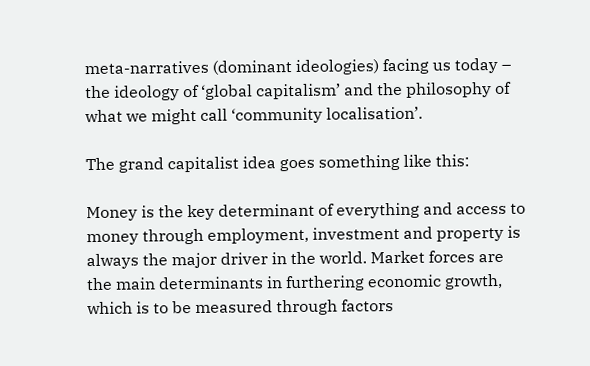meta-narratives (dominant ideologies) facing us today – the ideology of ‘global capitalism’ and the philosophy of what we might call ‘community localisation’.

The grand capitalist idea goes something like this:

Money is the key determinant of everything and access to money through employment, investment and property is always the major driver in the world. Market forces are the main determinants in furthering economic growth, which is to be measured through factors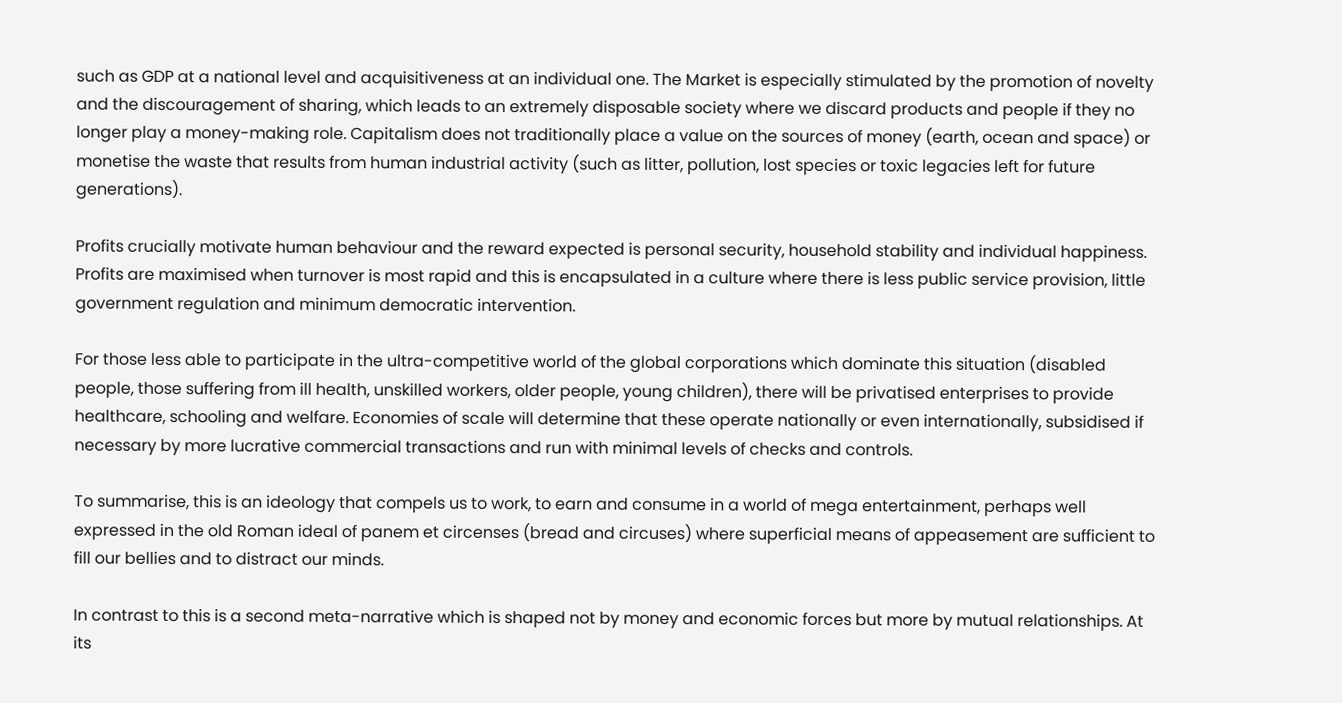such as GDP at a national level and acquisitiveness at an individual one. The Market is especially stimulated by the promotion of novelty and the discouragement of sharing, which leads to an extremely disposable society where we discard products and people if they no longer play a money-making role. Capitalism does not traditionally place a value on the sources of money (earth, ocean and space) or monetise the waste that results from human industrial activity (such as litter, pollution, lost species or toxic legacies left for future generations).

Profits crucially motivate human behaviour and the reward expected is personal security, household stability and individual happiness. Profits are maximised when turnover is most rapid and this is encapsulated in a culture where there is less public service provision, little government regulation and minimum democratic intervention.

For those less able to participate in the ultra-competitive world of the global corporations which dominate this situation (disabled people, those suffering from ill health, unskilled workers, older people, young children), there will be privatised enterprises to provide healthcare, schooling and welfare. Economies of scale will determine that these operate nationally or even internationally, subsidised if necessary by more lucrative commercial transactions and run with minimal levels of checks and controls.

To summarise, this is an ideology that compels us to work, to earn and consume in a world of mega entertainment, perhaps well expressed in the old Roman ideal of panem et circenses (bread and circuses) where superficial means of appeasement are sufficient to fill our bellies and to distract our minds.

In contrast to this is a second meta-narrative which is shaped not by money and economic forces but more by mutual relationships. At its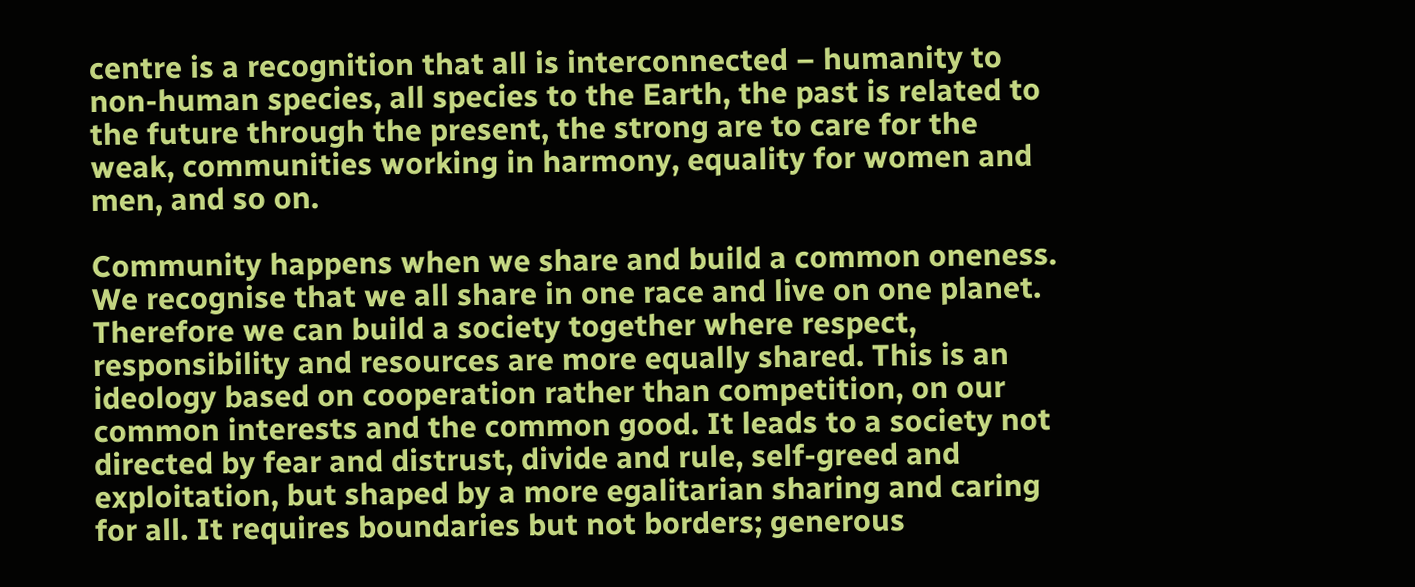centre is a recognition that all is interconnected – humanity to non-human species, all species to the Earth, the past is related to the future through the present, the strong are to care for the weak, communities working in harmony, equality for women and men, and so on.

Community happens when we share and build a common oneness. We recognise that we all share in one race and live on one planet. Therefore we can build a society together where respect, responsibility and resources are more equally shared. This is an ideology based on cooperation rather than competition, on our common interests and the common good. It leads to a society not directed by fear and distrust, divide and rule, self-greed and exploitation, but shaped by a more egalitarian sharing and caring for all. It requires boundaries but not borders; generous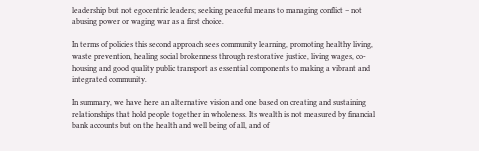leadership but not egocentric leaders; seeking peaceful means to managing conflict – not abusing power or waging war as a first choice.

In terms of policies this second approach sees community learning, promoting healthy living, waste prevention, healing social brokenness through restorative justice, living wages, co-housing and good quality public transport as essential components to making a vibrant and integrated community.

In summary, we have here an alternative vision and one based on creating and sustaining relationships that hold people together in wholeness. Its wealth is not measured by financial bank accounts but on the health and well being of all, and of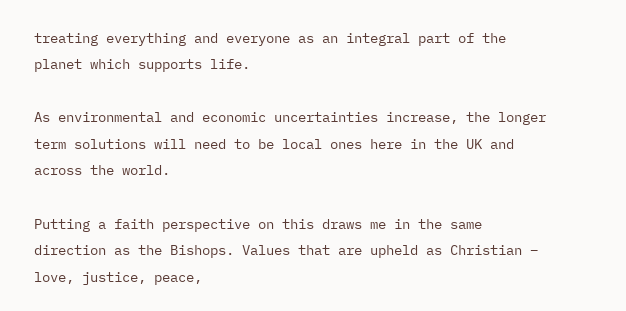treating everything and everyone as an integral part of the planet which supports life.

As environmental and economic uncertainties increase, the longer term solutions will need to be local ones here in the UK and across the world.

Putting a faith perspective on this draws me in the same direction as the Bishops. Values that are upheld as Christian – love, justice, peace,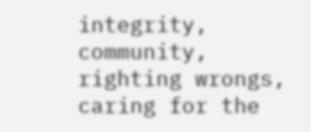integrity, community, righting wrongs, caring for the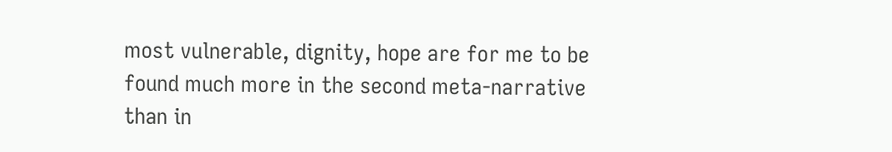most vulnerable, dignity, hope are for me to be found much more in the second meta-narrative than in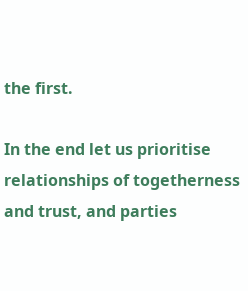the first.

In the end let us prioritise relationships of togetherness and trust, and parties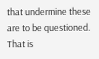that undermine these are to be questioned. That is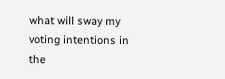what will sway my voting intentions in the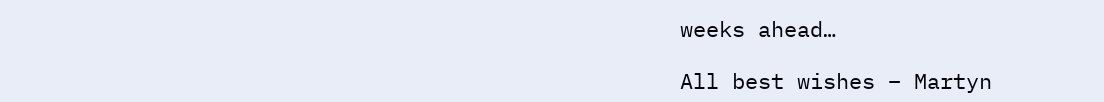weeks ahead…

All best wishes – Martyn